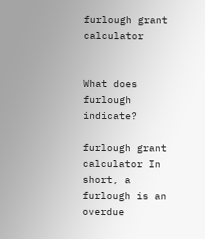furlough grant calculator


What does furlough indicate?

furlough grant calculator In short, a furlough is an overdue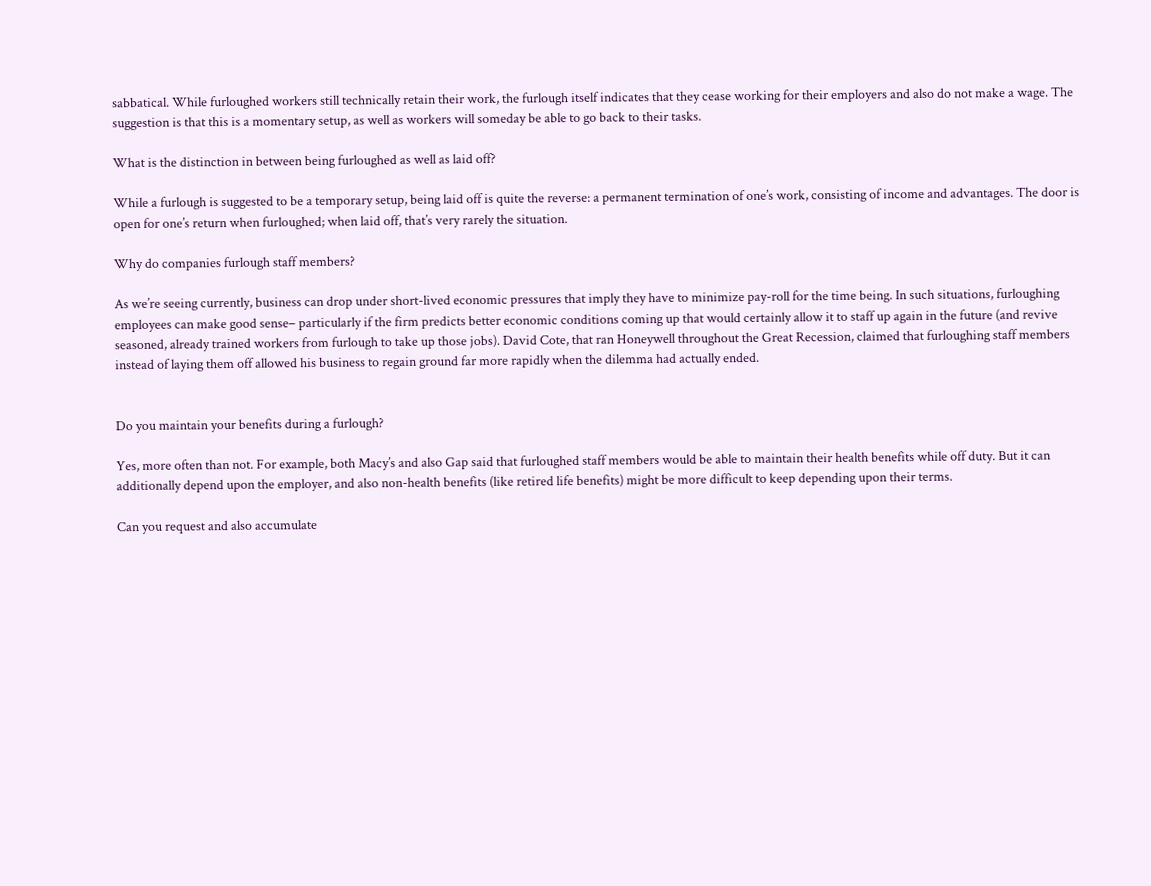sabbatical. While furloughed workers still technically retain their work, the furlough itself indicates that they cease working for their employers and also do not make a wage. The suggestion is that this is a momentary setup, as well as workers will someday be able to go back to their tasks.

What is the distinction in between being furloughed as well as laid off?

While a furlough is suggested to be a temporary setup, being laid off is quite the reverse: a permanent termination of one’s work, consisting of income and advantages. The door is open for one’s return when furloughed; when laid off, that’s very rarely the situation.

Why do companies furlough staff members?

As we’re seeing currently, business can drop under short-lived economic pressures that imply they have to minimize pay-roll for the time being. In such situations, furloughing employees can make good sense– particularly if the firm predicts better economic conditions coming up that would certainly allow it to staff up again in the future (and revive seasoned, already trained workers from furlough to take up those jobs). David Cote, that ran Honeywell throughout the Great Recession, claimed that furloughing staff members instead of laying them off allowed his business to regain ground far more rapidly when the dilemma had actually ended.


Do you maintain your benefits during a furlough?

Yes, more often than not. For example, both Macy’s and also Gap said that furloughed staff members would be able to maintain their health benefits while off duty. But it can additionally depend upon the employer, and also non-health benefits (like retired life benefits) might be more difficult to keep depending upon their terms.

Can you request and also accumulate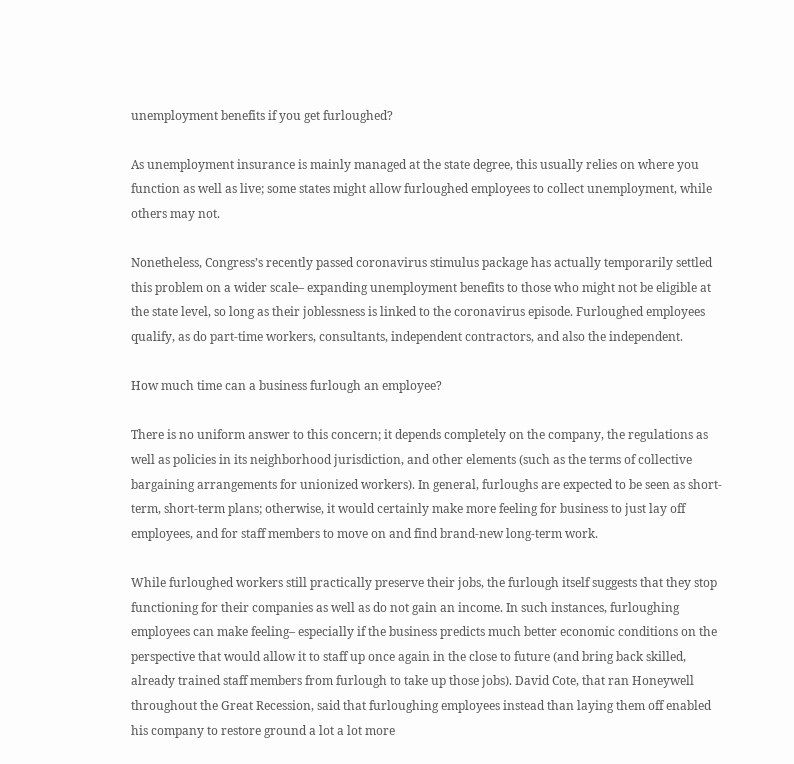unemployment benefits if you get furloughed?

As unemployment insurance is mainly managed at the state degree, this usually relies on where you function as well as live; some states might allow furloughed employees to collect unemployment, while others may not.

Nonetheless, Congress’s recently passed coronavirus stimulus package has actually temporarily settled this problem on a wider scale– expanding unemployment benefits to those who might not be eligible at the state level, so long as their joblessness is linked to the coronavirus episode. Furloughed employees qualify, as do part-time workers, consultants, independent contractors, and also the independent.

How much time can a business furlough an employee?

There is no uniform answer to this concern; it depends completely on the company, the regulations as well as policies in its neighborhood jurisdiction, and other elements (such as the terms of collective bargaining arrangements for unionized workers). In general, furloughs are expected to be seen as short-term, short-term plans; otherwise, it would certainly make more feeling for business to just lay off employees, and for staff members to move on and find brand-new long-term work.

While furloughed workers still practically preserve their jobs, the furlough itself suggests that they stop functioning for their companies as well as do not gain an income. In such instances, furloughing employees can make feeling– especially if the business predicts much better economic conditions on the perspective that would allow it to staff up once again in the close to future (and bring back skilled, already trained staff members from furlough to take up those jobs). David Cote, that ran Honeywell throughout the Great Recession, said that furloughing employees instead than laying them off enabled his company to restore ground a lot a lot more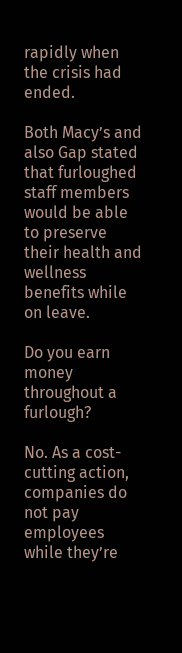rapidly when the crisis had ended.

Both Macy’s and also Gap stated that furloughed staff members would be able to preserve their health and wellness benefits while on leave.

Do you earn money throughout a furlough?

No. As a cost-cutting action, companies do not pay employees while they’re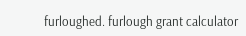furloughed. furlough grant calculator